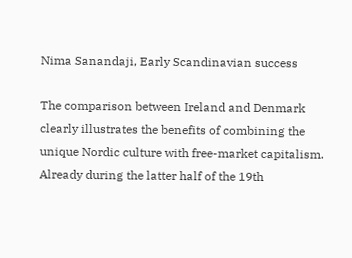Nima Sanandaji, Early Scandinavian success

The comparison between Ireland and Denmark clearly illustrates the benefits of combining the unique Nordic culture with free-market capitalism. Already during the latter half of the 19th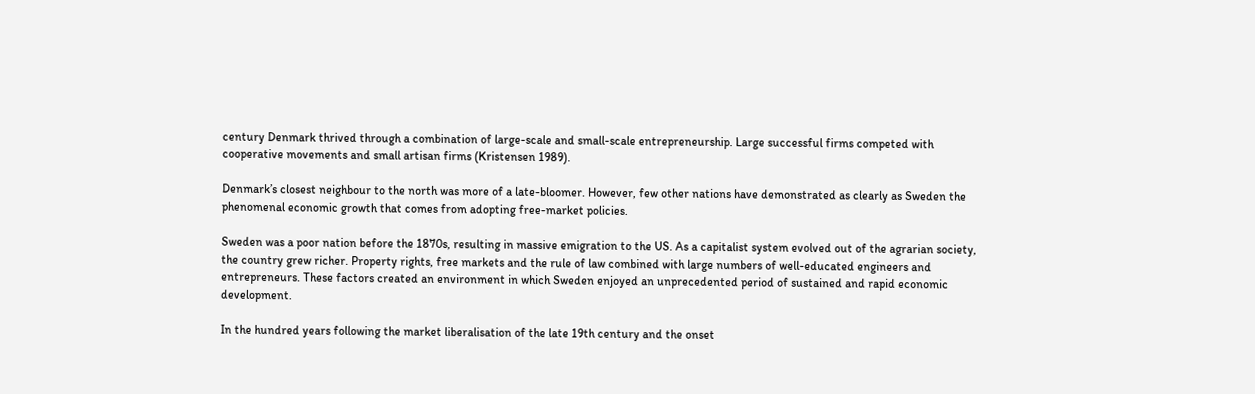century Denmark thrived through a combination of large-scale and small-scale entrepreneurship. Large successful firms competed with cooperative movements and small artisan firms (Kristensen 1989).

Denmark’s closest neighbour to the north was more of a late-bloomer. However, few other nations have demonstrated as clearly as Sweden the phenomenal economic growth that comes from adopting free-market policies.

Sweden was a poor nation before the 1870s, resulting in massive emigration to the US. As a capitalist system evolved out of the agrarian society, the country grew richer. Property rights, free markets and the rule of law combined with large numbers of well-educated engineers and entrepreneurs. These factors created an environment in which Sweden enjoyed an unprecedented period of sustained and rapid economic development.

In the hundred years following the market liberalisation of the late 19th century and the onset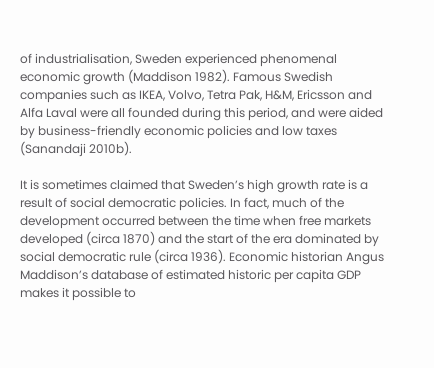of industrialisation, Sweden experienced phenomenal economic growth (Maddison 1982). Famous Swedish companies such as IKEA, Volvo, Tetra Pak, H&M, Ericsson and Alfa Laval were all founded during this period, and were aided by business-friendly economic policies and low taxes (Sanandaji 2010b).

It is sometimes claimed that Sweden’s high growth rate is a result of social democratic policies. In fact, much of the development occurred between the time when free markets developed (circa 1870) and the start of the era dominated by social democratic rule (circa 1936). Economic historian Angus Maddison’s database of estimated historic per capita GDP makes it possible to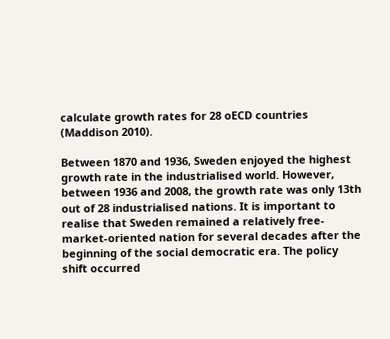calculate growth rates for 28 oECD countries (Maddison 2010).

Between 1870 and 1936, Sweden enjoyed the highest growth rate in the industrialised world. However, between 1936 and 2008, the growth rate was only 13th out of 28 industrialised nations. It is important to realise that Sweden remained a relatively free-market-oriented nation for several decades after the beginning of the social democratic era. The policy shift occurred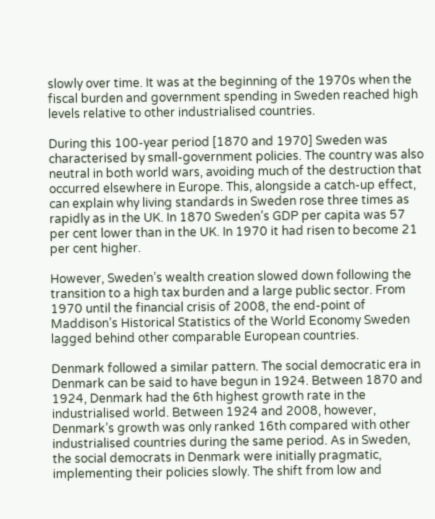slowly over time. It was at the beginning of the 1970s when the fiscal burden and government spending in Sweden reached high levels relative to other industrialised countries.

During this 100-year period [1870 and 1970] Sweden was characterised by small-government policies. The country was also neutral in both world wars, avoiding much of the destruction that occurred elsewhere in Europe. This, alongside a catch-up effect, can explain why living standards in Sweden rose three times as rapidly as in the UK. In 1870 Sweden’s GDP per capita was 57 per cent lower than in the UK. In 1970 it had risen to become 21 per cent higher.

However, Sweden’s wealth creation slowed down following the transition to a high tax burden and a large public sector. From 1970 until the financial crisis of 2008, the end-point of Maddison’s Historical Statistics of the World Economy Sweden lagged behind other comparable European countries.

Denmark followed a similar pattern. The social democratic era in Denmark can be said to have begun in 1924. Between 1870 and 1924, Denmark had the 6th highest growth rate in the industrialised world. Between 1924 and 2008, however, Denmark’s growth was only ranked 16th compared with other industrialised countries during the same period. As in Sweden, the social democrats in Denmark were initially pragmatic, implementing their policies slowly. The shift from low and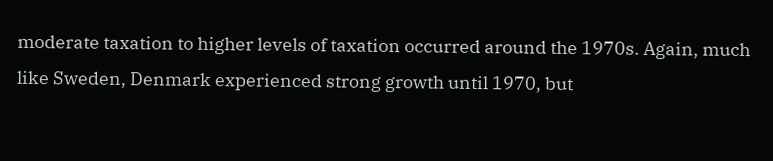moderate taxation to higher levels of taxation occurred around the 1970s. Again, much like Sweden, Denmark experienced strong growth until 1970, but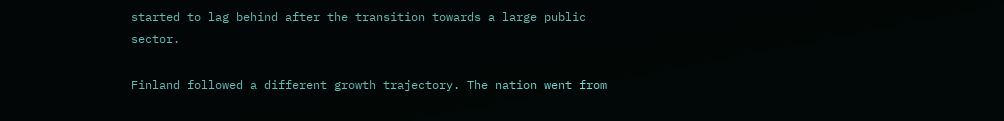started to lag behind after the transition towards a large public sector.

Finland followed a different growth trajectory. The nation went from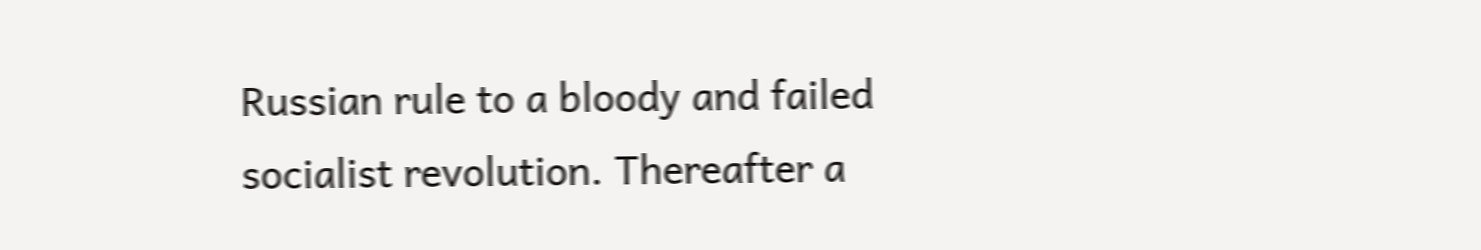Russian rule to a bloody and failed socialist revolution. Thereafter a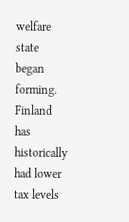welfare state began forming. Finland has historically had lower tax levels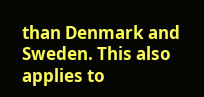than Denmark and Sweden. This also applies to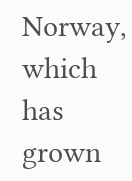Norway, which has grown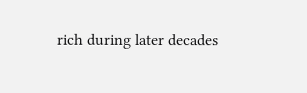rich during later decades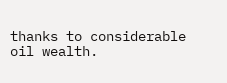thanks to considerable oil wealth.